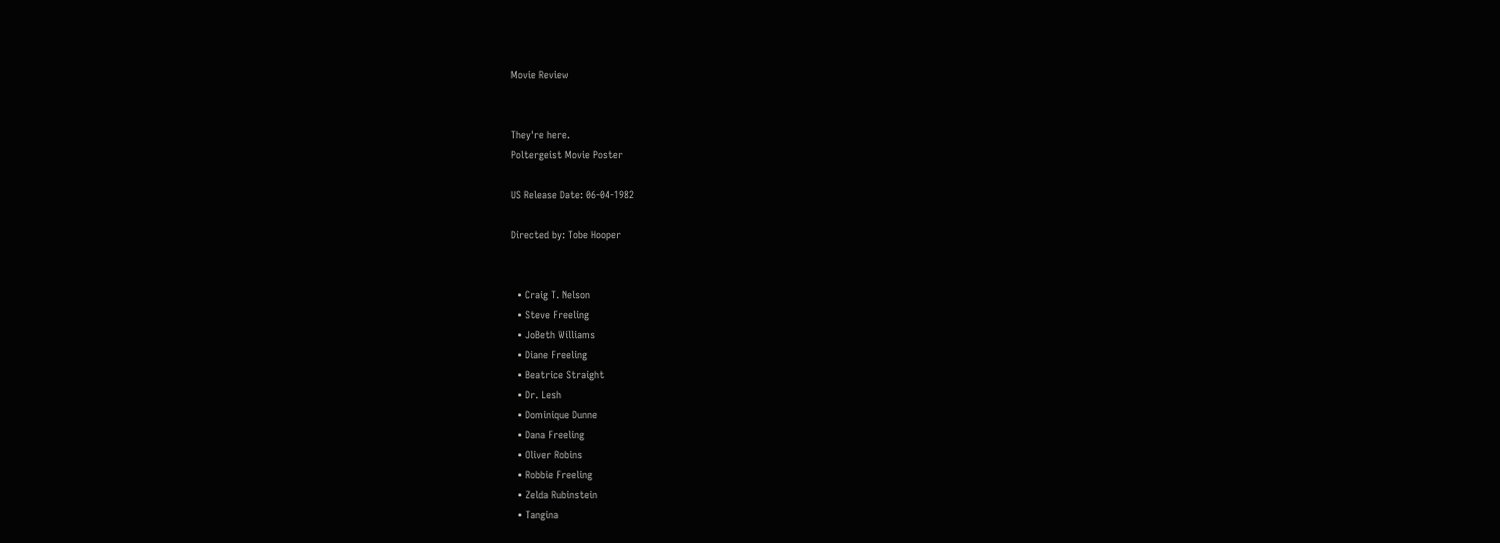Movie Review


They're here.
Poltergeist Movie Poster

US Release Date: 06-04-1982

Directed by: Tobe Hooper


  • Craig T. Nelson
  • Steve Freeling
  • JoBeth Williams
  • Diane Freeling
  • Beatrice Straight
  • Dr. Lesh
  • Dominique Dunne
  • Dana Freeling
  • Oliver Robins
  • Robbie Freeling
  • Zelda Rubinstein
  • Tangina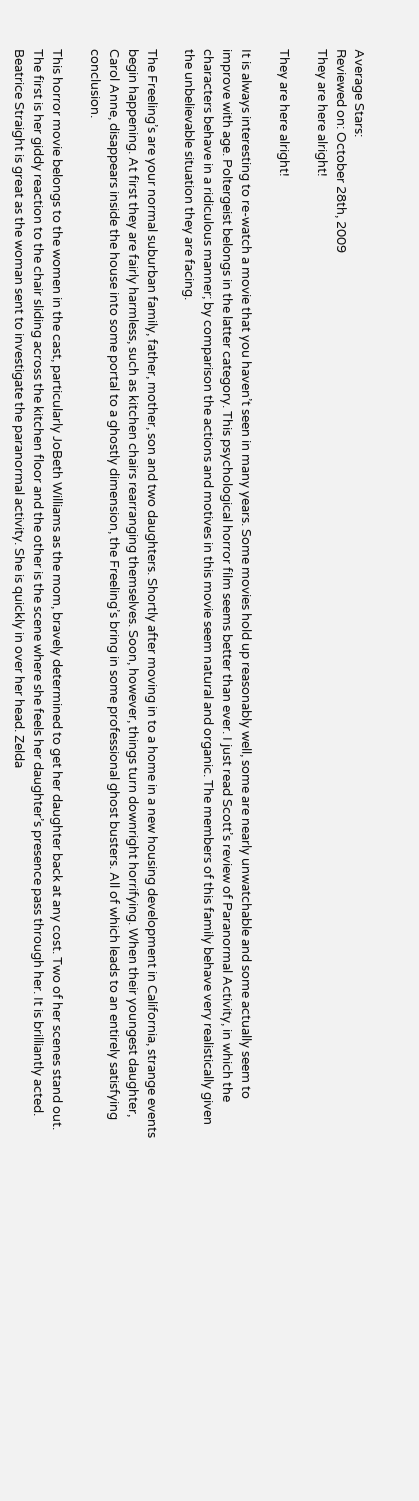Average Stars:
Reviewed on: October 28th, 2009
They are here alright!

They are here alright!

It is always interesting to re-watch a movie that you haven’t seen in many years. Some movies hold up reasonably well, some are nearly unwatchable and some actually seem to improve with age. Poltergeist belongs in the latter category. This psychological horror film seems better than ever. I just read Scott’s review of Paranormal Activity, in which the characters behave in a ridiculous manner; by comparison the actions and motives in this movie seem natural and organic. The members of this family behave very realistically given the unbelievable situation they are facing.

The Freeling’s are your normal suburban family, father, mother, son and two daughters. Shortly after moving in to a home in a new housing development in California, strange events begin happening. At first they are fairly harmless, such as kitchen chairs rearranging themselves. Soon, however, things turn downright horrifying. When their youngest daughter, Carol Anne, disappears inside the house into some portal to a ghostly dimension, the Freeling’s bring in some professional ghost busters. All of which leads to an entirely satisfying conclusion.

This horror movie belongs to the women in the cast, particularly JoBeth Williams as the mom, bravely determined to get her daughter back at any cost. Two of her scenes stand out. The first is her giddy reaction to the chair sliding across the kitchen floor and the other is the scene where she feels her daughter’s presence pass through her. It is brilliantly acted. Beatrice Straight is great as the woman sent to investigate the paranormal activity. She is quickly in over her head. Zelda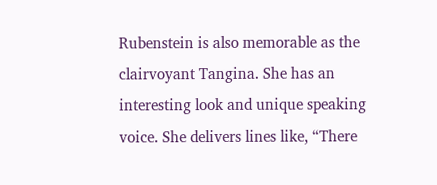Rubenstein is also memorable as the clairvoyant Tangina. She has an interesting look and unique speaking voice. She delivers lines like, “There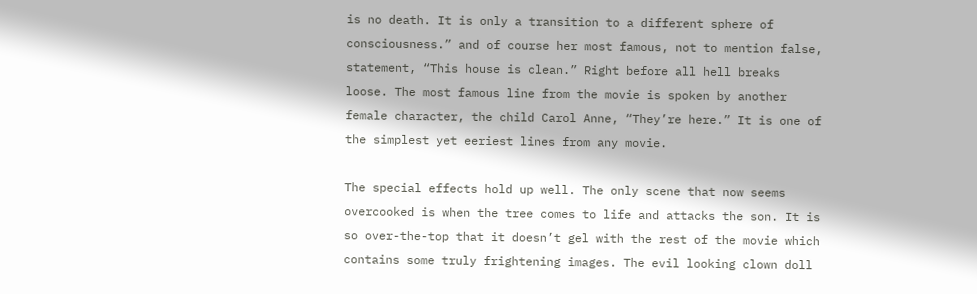is no death. It is only a transition to a different sphere of consciousness.” and of course her most famous, not to mention false, statement, “This house is clean.” Right before all hell breaks loose. The most famous line from the movie is spoken by another female character, the child Carol Anne, “They’re here.” It is one of the simplest yet eeriest lines from any movie.

The special effects hold up well. The only scene that now seems overcooked is when the tree comes to life and attacks the son. It is so over-the-top that it doesn’t gel with the rest of the movie which contains some truly frightening images. The evil looking clown doll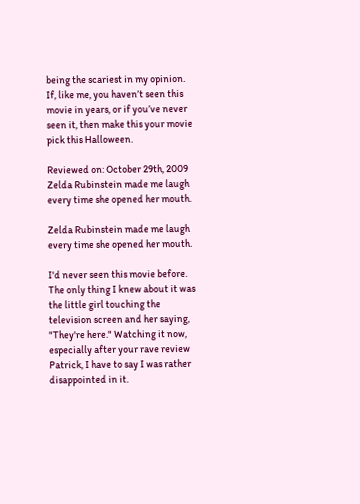being the scariest in my opinion. If, like me, you haven’t seen this movie in years, or if you’ve never seen it, then make this your movie pick this Halloween.

Reviewed on: October 29th, 2009
Zelda Rubinstein made me laugh every time she opened her mouth.

Zelda Rubinstein made me laugh every time she opened her mouth.

I'd never seen this movie before. The only thing I knew about it was the little girl touching the television screen and her saying, "They're here." Watching it now, especially after your rave review Patrick, I have to say I was rather disappointed in it.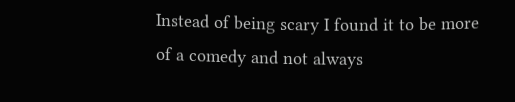Instead of being scary I found it to be more of a comedy and not always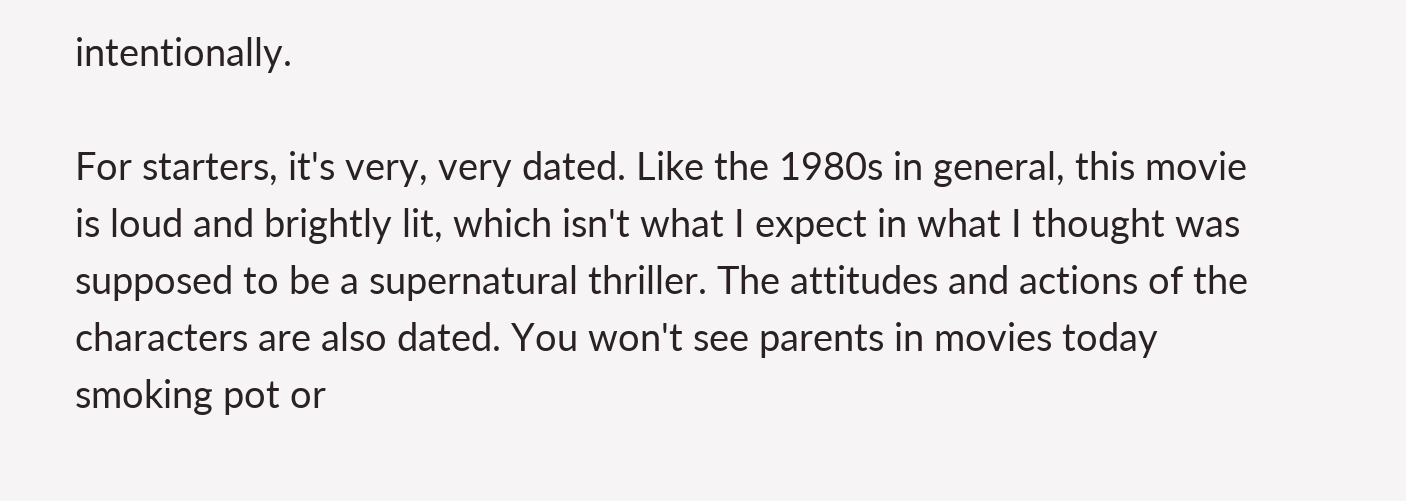intentionally.

For starters, it's very, very dated. Like the 1980s in general, this movie is loud and brightly lit, which isn't what I expect in what I thought was supposed to be a supernatural thriller. The attitudes and actions of the characters are also dated. You won't see parents in movies today smoking pot or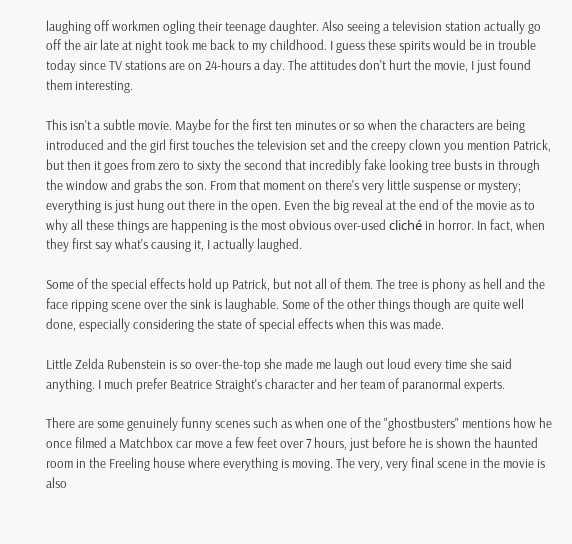laughing off workmen ogling their teenage daughter. Also seeing a television station actually go off the air late at night took me back to my childhood. I guess these spirits would be in trouble today since TV stations are on 24-hours a day. The attitudes don't hurt the movie, I just found them interesting.

This isn't a subtle movie. Maybe for the first ten minutes or so when the characters are being introduced and the girl first touches the television set and the creepy clown you mention Patrick, but then it goes from zero to sixty the second that incredibly fake looking tree busts in through the window and grabs the son. From that moment on there's very little suspense or mystery; everything is just hung out there in the open. Even the big reveal at the end of the movie as to why all these things are happening is the most obvious over-used cliché in horror. In fact, when they first say what's causing it, I actually laughed.

Some of the special effects hold up Patrick, but not all of them. The tree is phony as hell and the face ripping scene over the sink is laughable. Some of the other things though are quite well done, especially considering the state of special effects when this was made.

Little Zelda Rubenstein is so over-the-top she made me laugh out loud every time she said anything. I much prefer Beatrice Straight's character and her team of paranormal experts.

There are some genuinely funny scenes such as when one of the "ghostbusters" mentions how he once filmed a Matchbox car move a few feet over 7 hours, just before he is shown the haunted room in the Freeling house where everything is moving. The very, very final scene in the movie is also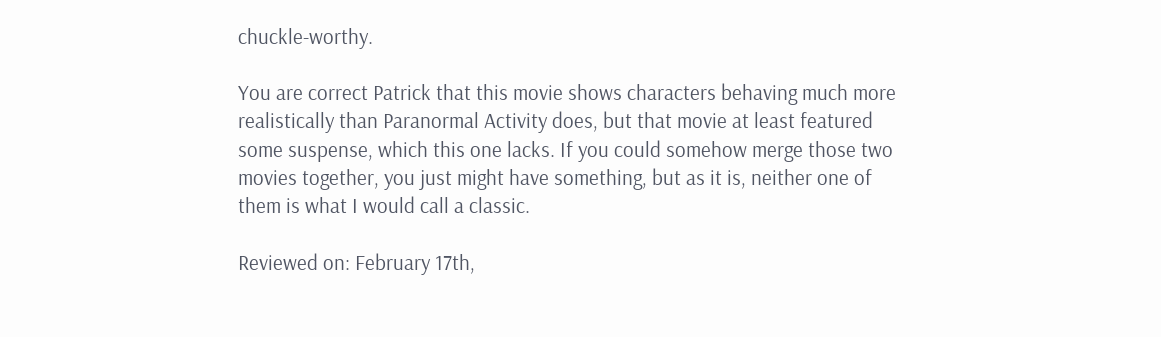chuckle-worthy.

You are correct Patrick that this movie shows characters behaving much more realistically than Paranormal Activity does, but that movie at least featured some suspense, which this one lacks. If you could somehow merge those two movies together, you just might have something, but as it is, neither one of them is what I would call a classic.

Reviewed on: February 17th,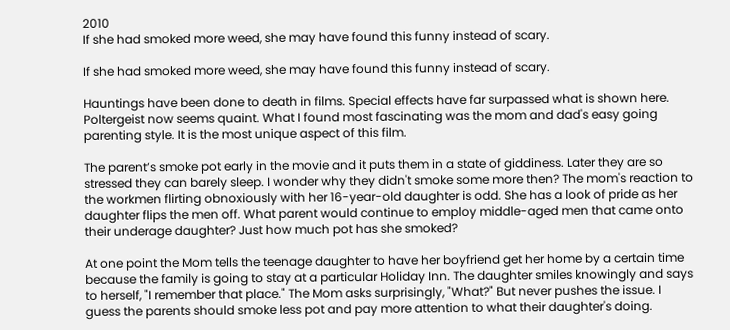2010
If she had smoked more weed, she may have found this funny instead of scary.

If she had smoked more weed, she may have found this funny instead of scary.

Hauntings have been done to death in films. Special effects have far surpassed what is shown here. Poltergeist now seems quaint. What I found most fascinating was the mom and dad's easy going parenting style. It is the most unique aspect of this film.

The parent’s smoke pot early in the movie and it puts them in a state of giddiness. Later they are so stressed they can barely sleep. I wonder why they didn't smoke some more then? The mom's reaction to the workmen flirting obnoxiously with her 16-year-old daughter is odd. She has a look of pride as her daughter flips the men off. What parent would continue to employ middle-aged men that came onto their underage daughter? Just how much pot has she smoked?

At one point the Mom tells the teenage daughter to have her boyfriend get her home by a certain time because the family is going to stay at a particular Holiday Inn. The daughter smiles knowingly and says to herself, "I remember that place." The Mom asks surprisingly, "What?" But never pushes the issue. I guess the parents should smoke less pot and pay more attention to what their daughter's doing.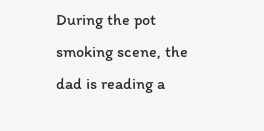During the pot smoking scene, the dad is reading a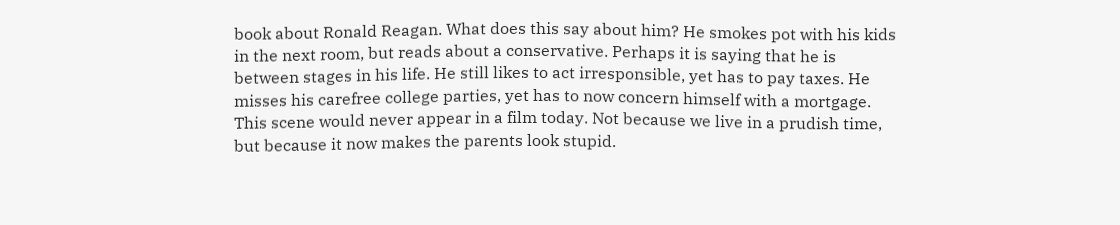book about Ronald Reagan. What does this say about him? He smokes pot with his kids in the next room, but reads about a conservative. Perhaps it is saying that he is between stages in his life. He still likes to act irresponsible, yet has to pay taxes. He misses his carefree college parties, yet has to now concern himself with a mortgage. This scene would never appear in a film today. Not because we live in a prudish time, but because it now makes the parents look stupid.